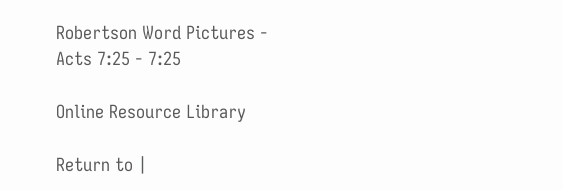Robertson Word Pictures - Acts 7:25 - 7:25

Online Resource Library

Return to |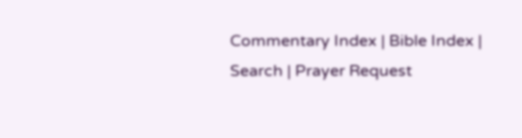Commentary Index | Bible Index | Search | Prayer Request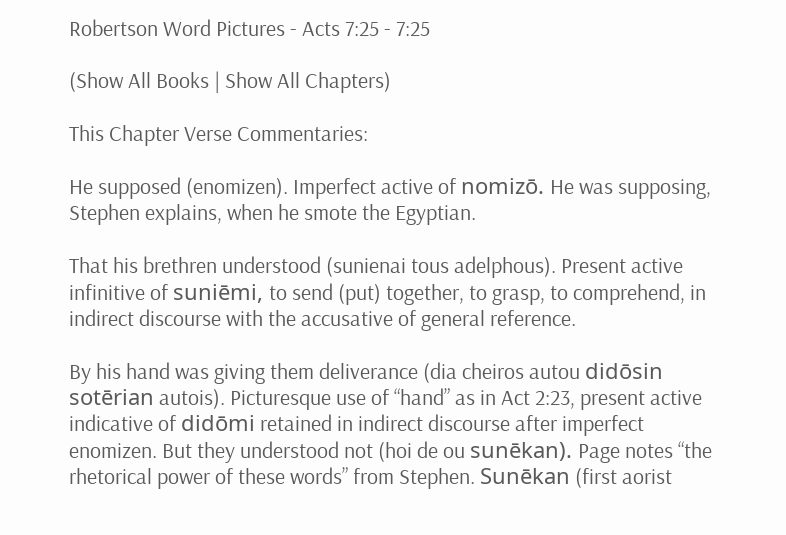Robertson Word Pictures - Acts 7:25 - 7:25

(Show All Books | Show All Chapters)

This Chapter Verse Commentaries:

He supposed (enomizen). Imperfect active of nomizō. He was supposing, Stephen explains, when he smote the Egyptian.

That his brethren understood (sunienai tous adelphous). Present active infinitive of suniēmi, to send (put) together, to grasp, to comprehend, in indirect discourse with the accusative of general reference.

By his hand was giving them deliverance (dia cheiros autou didōsin sotērian autois). Picturesque use of “hand” as in Act 2:23, present active indicative of didōmi retained in indirect discourse after imperfect enomizen. But they understood not (hoi de ou sunēkan). Page notes “the rhetorical power of these words” from Stephen. Sunēkan (first aorist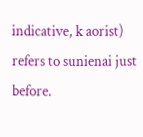indicative, k aorist) refers to sunienai just before.